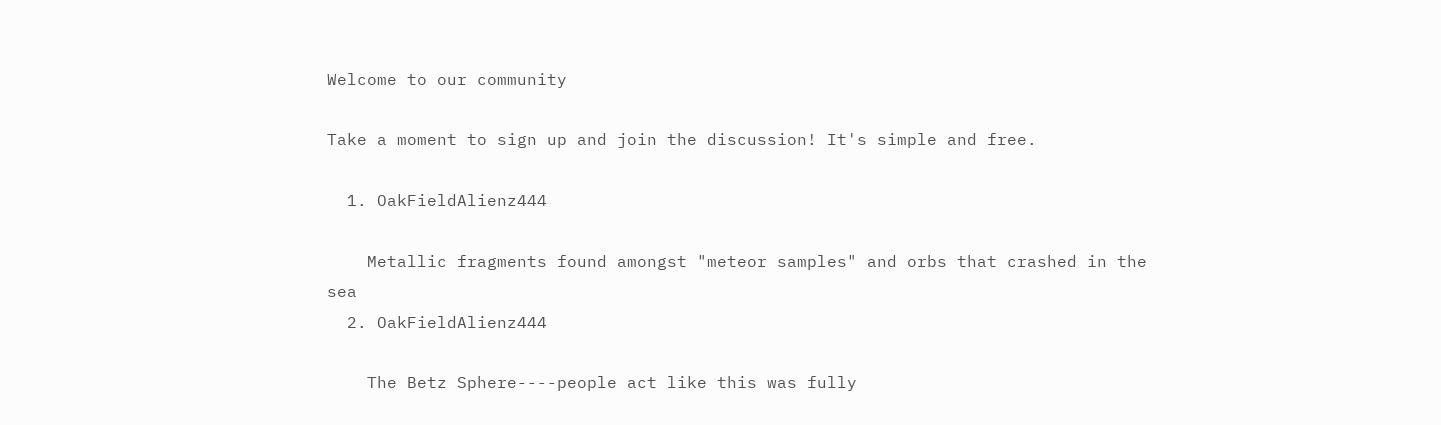Welcome to our community

Take a moment to sign up and join the discussion! It's simple and free.

  1. OakFieldAlienz444

    Metallic fragments found amongst "meteor samples" and orbs that crashed in the sea
  2. OakFieldAlienz444

    The Betz Sphere----people act like this was fully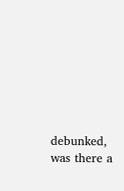debunked, was there a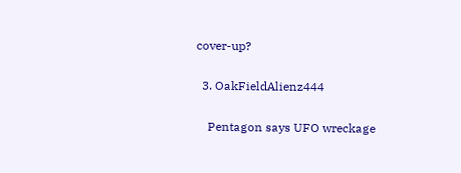cover-up?

  3. OakFieldAlienz444

    Pentagon says UFO wreckage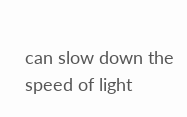can slow down the speed of light